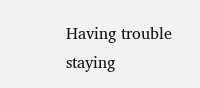Having trouble staying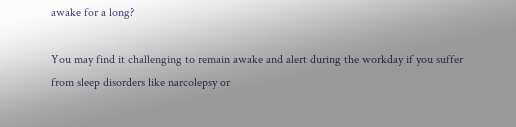awake for a long?

You may find it challenging to remain awake and alert during the workday if you suffer from sleep disorders like narcolepsy or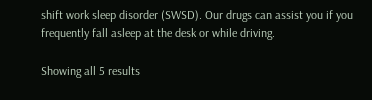shift work sleep disorder (SWSD). Our drugs can assist you if you frequently fall asleep at the desk or while driving.

Showing all 5 results